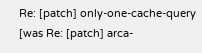Re: [patch] only-one-cache-query [was Re: [patch] arca-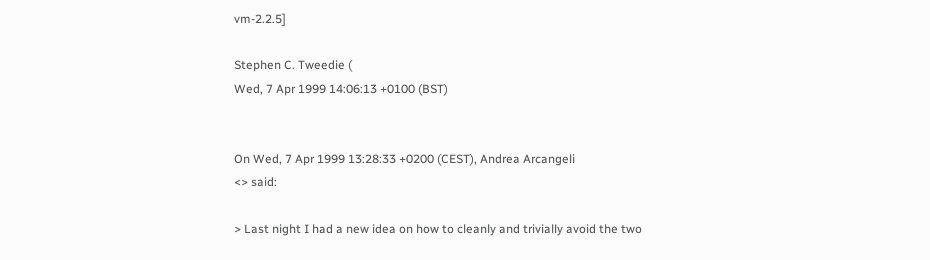vm-2.2.5]

Stephen C. Tweedie (
Wed, 7 Apr 1999 14:06:13 +0100 (BST)


On Wed, 7 Apr 1999 13:28:33 +0200 (CEST), Andrea Arcangeli
<> said:

> Last night I had a new idea on how to cleanly and trivially avoid the two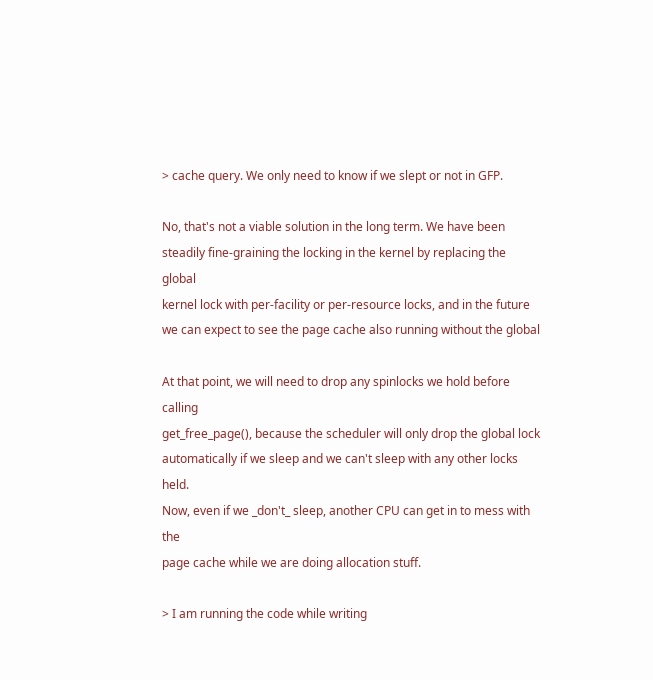> cache query. We only need to know if we slept or not in GFP.

No, that's not a viable solution in the long term. We have been
steadily fine-graining the locking in the kernel by replacing the global
kernel lock with per-facility or per-resource locks, and in the future
we can expect to see the page cache also running without the global

At that point, we will need to drop any spinlocks we hold before calling
get_free_page(), because the scheduler will only drop the global lock
automatically if we sleep and we can't sleep with any other locks held.
Now, even if we _don't_ sleep, another CPU can get in to mess with the
page cache while we are doing allocation stuff.

> I am running the code while writing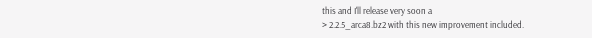this and I'll release very soon a
> 2.2.5_arca8.bz2 with this new improvement included.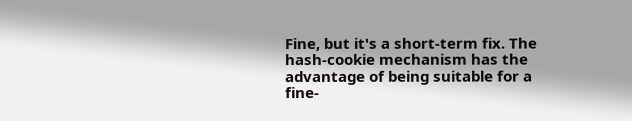Fine, but it's a short-term fix. The hash-cookie mechanism has the
advantage of being suitable for a fine-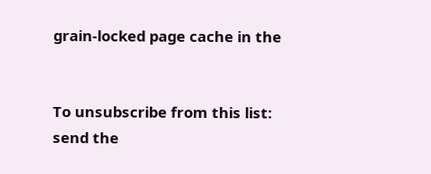grain-locked page cache in the


To unsubscribe from this list: send the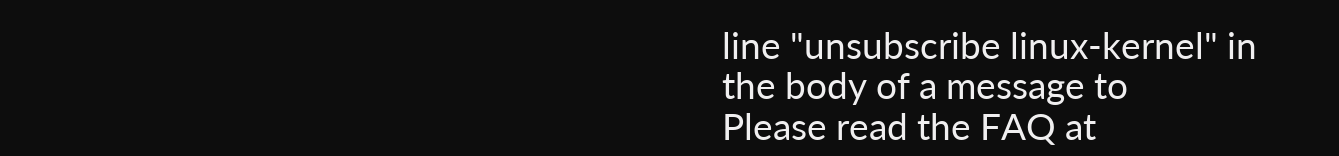line "unsubscribe linux-kernel" in
the body of a message to
Please read the FAQ at